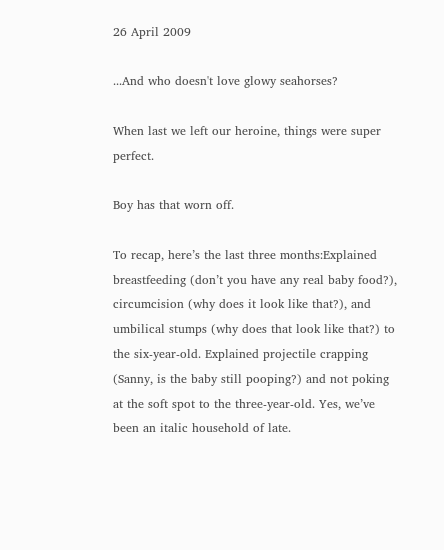26 April 2009

...And who doesn't love glowy seahorses?

When last we left our heroine, things were super perfect.

Boy has that worn off.

To recap, here’s the last three months:Explained breastfeeding (don’t you have any real baby food?), circumcision (why does it look like that?), and umbilical stumps (why does that look like that?) to the six-year-old. Explained projectile crapping (Sanny, is the baby still pooping?) and not poking at the soft spot to the three-year-old. Yes, we’ve been an italic household of late.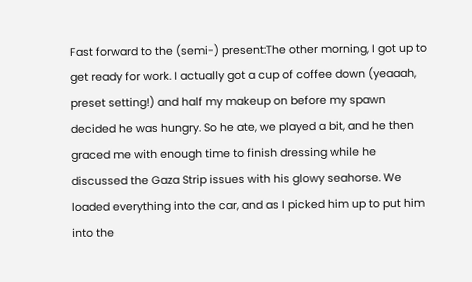Fast forward to the (semi-) present:The other morning, I got up to get ready for work. I actually got a cup of coffee down (yeaaah, preset setting!) and half my makeup on before my spawn decided he was hungry. So he ate, we played a bit, and he then graced me with enough time to finish dressing while he discussed the Gaza Strip issues with his glowy seahorse. We loaded everything into the car, and as I picked him up to put him into the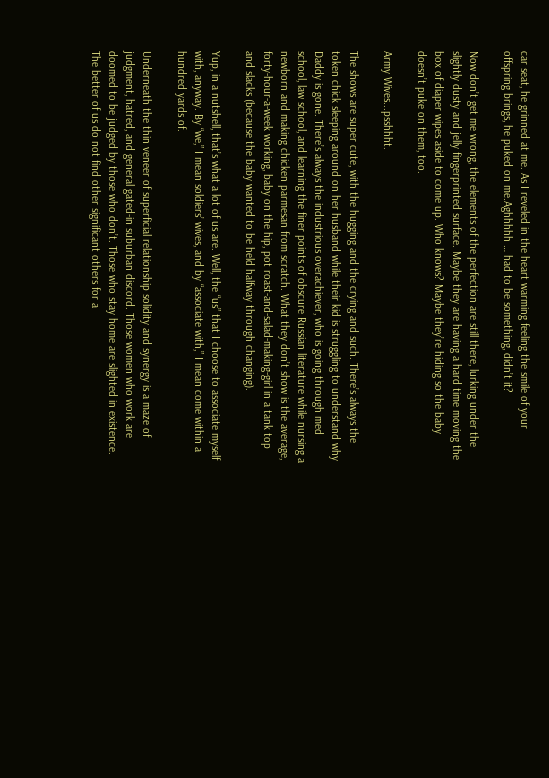car seat, he grinned at me. As I reveled in the heart warming feeling the smile of your offspring brings, he puked on me.Aghhhhh … had to be something, didn’t it?

Now don’t get me wrong, the elements of the perfection are still there, lurking under the slightly dusty and jelly fingerprinted surface. Maybe they are having a hard time moving the box of diaper wipes aside to come up. Who knows? Maybe they’re hiding so the baby doesn’t puke on them, too.

Army Wives...psshhht.

The shows are super cute, with the hugging and the crying and such. There’s always the token chick sleeping around on her husband while their kid is struggling to understand why Daddy is gone. There’s always the industrious overachiever, who is going through med school, law school, and learning the finer points of obscure Russian literature while nursing a newborn and making chicken parmesan from scratch. What they don’t show is the average, forty-hour-a-week working, baby on the hip, pot roast-and-salad-making-girl in a tank top and slacks (because the baby wanted to be held halfway through changing).

Yup, in a nutshell, that’s what a lot of us are. Well, the “us” that I choose to associate myself with, anyway. By “we,” I mean soldiers’ wives, and by “associate with,” I mean come within a hundred yards of.

Underneath the thin veneer of superficial relationship solidity and synergy is a maze of judgment, hatred, and general gated-in suburban discord. Those women who work are doomed to be judged by those who don’t. Those who stay home are slighted in existence. The better of us do not find other significant others for a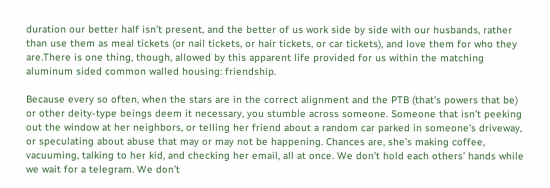duration our better half isn’t present, and the better of us work side by side with our husbands, rather than use them as meal tickets (or nail tickets, or hair tickets, or car tickets), and love them for who they are.There is one thing, though, allowed by this apparent life provided for us within the matching aluminum sided common walled housing: friendship.

Because every so often, when the stars are in the correct alignment and the PTB (that’s powers that be) or other deity-type beings deem it necessary, you stumble across someone. Someone that isn’t peeking out the window at her neighbors, or telling her friend about a random car parked in someone’s driveway, or speculating about abuse that may or may not be happening. Chances are, she’s making coffee, vacuuming, talking to her kid, and checking her email, all at once. We don’t hold each others’ hands while we wait for a telegram. We don’t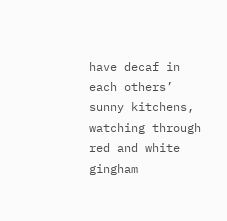have decaf in each others’ sunny kitchens, watching through red and white gingham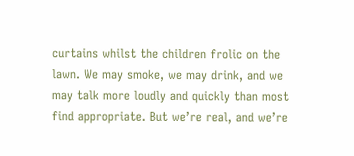curtains whilst the children frolic on the lawn. We may smoke, we may drink, and we may talk more loudly and quickly than most find appropriate. But we’re real, and we’re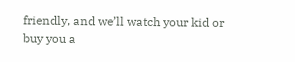friendly, and we’ll watch your kid or buy you a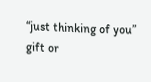“just thinking of you” gift or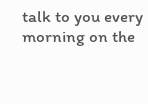talk to you every morning on the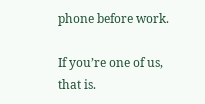phone before work.

If you’re one of us, that is.